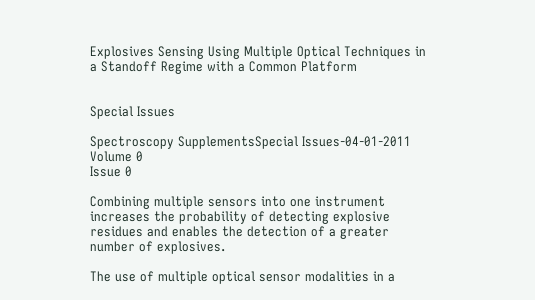Explosives Sensing Using Multiple Optical Techniques in a Standoff Regime with a Common Platform


Special Issues

Spectroscopy SupplementsSpecial Issues-04-01-2011
Volume 0
Issue 0

Combining multiple sensors into one instrument increases the probability of detecting explosive residues and enables the detection of a greater number of explosives.

The use of multiple optical sensor modalities in a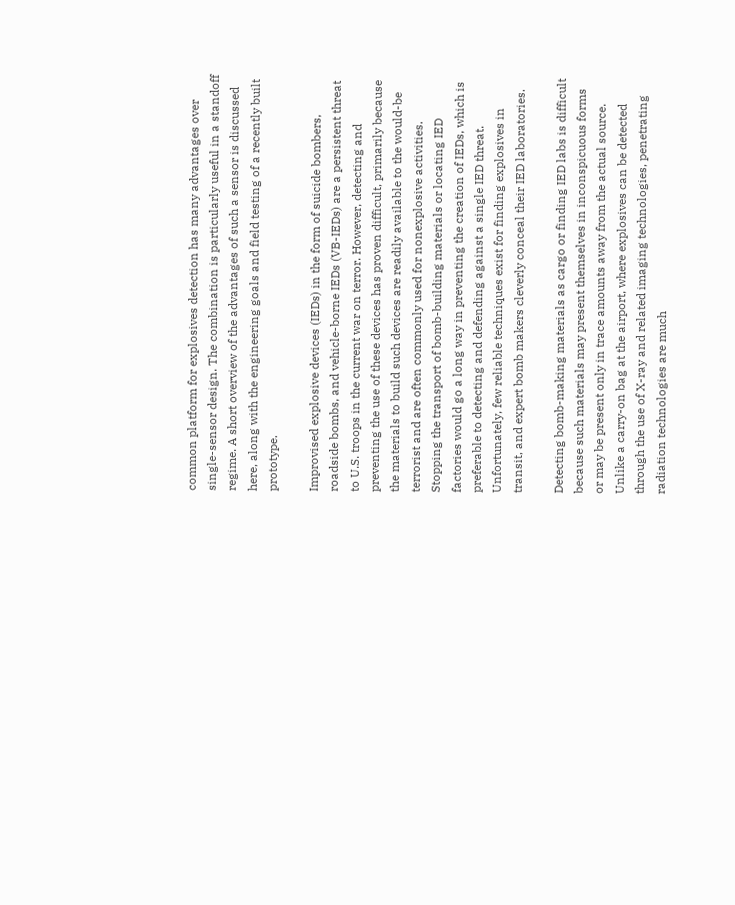common platform for explosives detection has many advantages over single-sensor design. The combination is particularly useful in a standoff regime. A short overview of the advantages of such a sensor is discussed here, along with the engineering goals and field testing of a recently built prototype.

Improvised explosive devices (IEDs) in the form of suicide bombers, roadside bombs, and vehicle-borne IEDs (VB-IEDs) are a persistent threat to U.S. troops in the current war on terror. However, detecting and preventing the use of these devices has proven difficult, primarily because the materials to build such devices are readily available to the would-be terrorist and are often commonly used for nonexplosive activities. Stopping the transport of bomb-building materials or locating IED factories would go a long way in preventing the creation of IEDs, which is preferable to detecting and defending against a single IED threat. Unfortunately, few reliable techniques exist for finding explosives in transit, and expert bomb makers cleverly conceal their IED laboratories.

Detecting bomb-making materials as cargo or finding IED labs is difficult because such materials may present themselves in inconspicuous forms or may be present only in trace amounts away from the actual source. Unlike a carry-on bag at the airport, where explosives can be detected through the use of X-ray and related imaging technologies, penetrating radiation technologies are much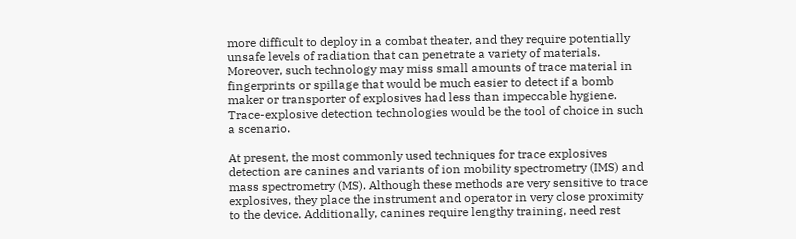more difficult to deploy in a combat theater, and they require potentially unsafe levels of radiation that can penetrate a variety of materials. Moreover, such technology may miss small amounts of trace material in fingerprints or spillage that would be much easier to detect if a bomb maker or transporter of explosives had less than impeccable hygiene. Trace-explosive detection technologies would be the tool of choice in such a scenario.

At present, the most commonly used techniques for trace explosives detection are canines and variants of ion mobility spectrometry (IMS) and mass spectrometry (MS). Although these methods are very sensitive to trace explosives, they place the instrument and operator in very close proximity to the device. Additionally, canines require lengthy training, need rest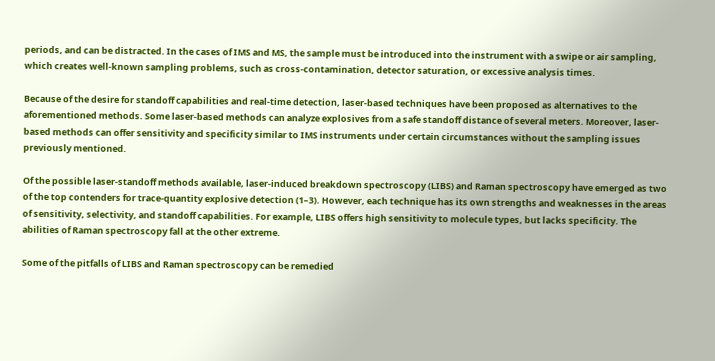periods, and can be distracted. In the cases of IMS and MS, the sample must be introduced into the instrument with a swipe or air sampling, which creates well-known sampling problems, such as cross-contamination, detector saturation, or excessive analysis times.

Because of the desire for standoff capabilities and real-time detection, laser-based techniques have been proposed as alternatives to the aforementioned methods. Some laser-based methods can analyze explosives from a safe standoff distance of several meters. Moreover, laser-based methods can offer sensitivity and specificity similar to IMS instruments under certain circumstances without the sampling issues previously mentioned.

Of the possible laser-standoff methods available, laser-induced breakdown spectroscopy (LIBS) and Raman spectroscopy have emerged as two of the top contenders for trace-quantity explosive detection (1–3). However, each technique has its own strengths and weaknesses in the areas of sensitivity, selectivity, and standoff capabilities. For example, LIBS offers high sensitivity to molecule types, but lacks specificity. The abilities of Raman spectroscopy fall at the other extreme.

Some of the pitfalls of LIBS and Raman spectroscopy can be remedied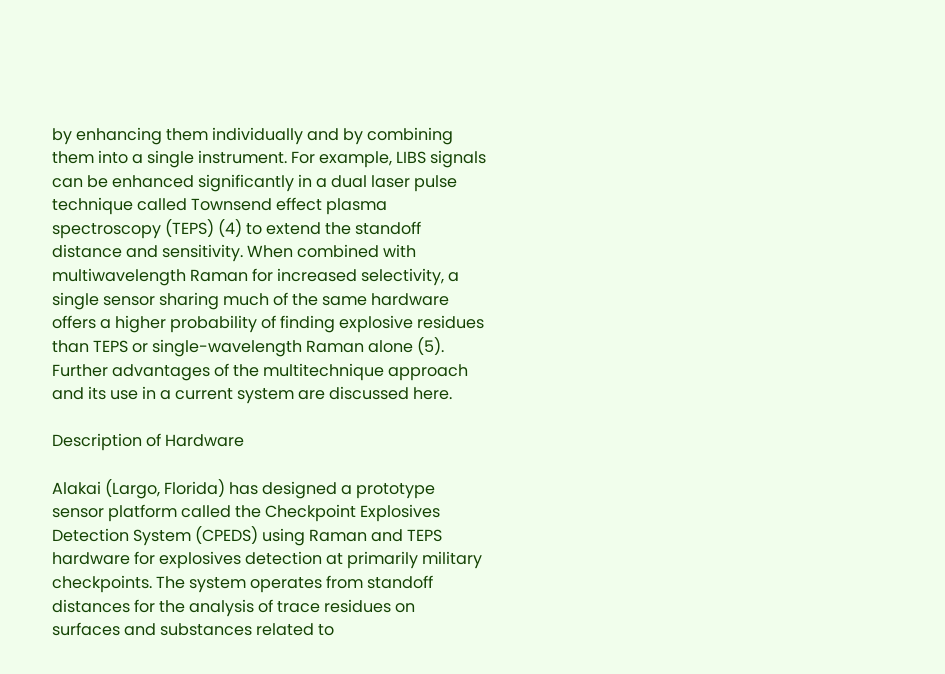by enhancing them individually and by combining them into a single instrument. For example, LIBS signals can be enhanced significantly in a dual laser pulse technique called Townsend effect plasma spectroscopy (TEPS) (4) to extend the standoff distance and sensitivity. When combined with multiwavelength Raman for increased selectivity, a single sensor sharing much of the same hardware offers a higher probability of finding explosive residues than TEPS or single-wavelength Raman alone (5). Further advantages of the multitechnique approach and its use in a current system are discussed here.

Description of Hardware

Alakai (Largo, Florida) has designed a prototype sensor platform called the Checkpoint Explosives Detection System (CPEDS) using Raman and TEPS hardware for explosives detection at primarily military checkpoints. The system operates from standoff distances for the analysis of trace residues on surfaces and substances related to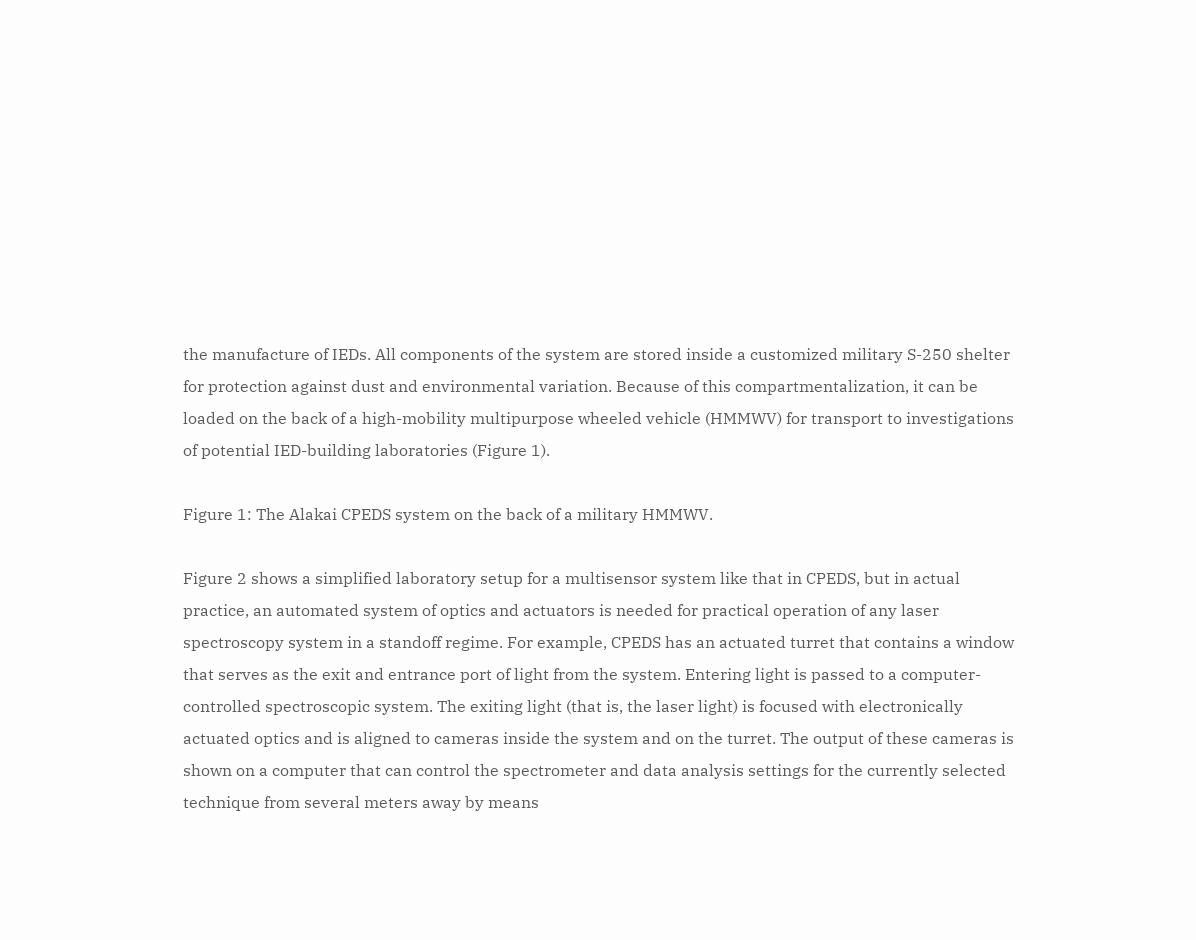the manufacture of IEDs. All components of the system are stored inside a customized military S-250 shelter for protection against dust and environmental variation. Because of this compartmentalization, it can be loaded on the back of a high-mobility multipurpose wheeled vehicle (HMMWV) for transport to investigations of potential IED-building laboratories (Figure 1).

Figure 1: The Alakai CPEDS system on the back of a military HMMWV.

Figure 2 shows a simplified laboratory setup for a multisensor system like that in CPEDS, but in actual practice, an automated system of optics and actuators is needed for practical operation of any laser spectroscopy system in a standoff regime. For example, CPEDS has an actuated turret that contains a window that serves as the exit and entrance port of light from the system. Entering light is passed to a computer-controlled spectroscopic system. The exiting light (that is, the laser light) is focused with electronically actuated optics and is aligned to cameras inside the system and on the turret. The output of these cameras is shown on a computer that can control the spectrometer and data analysis settings for the currently selected technique from several meters away by means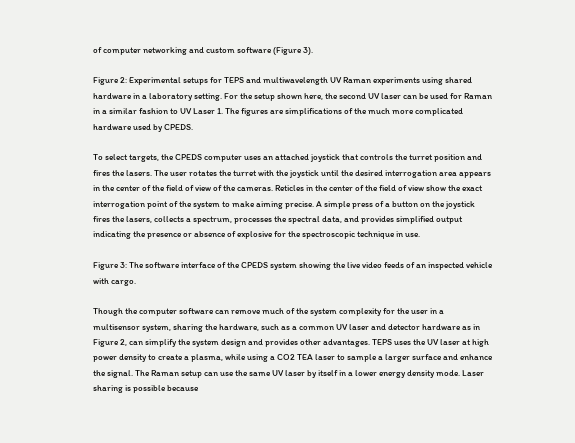of computer networking and custom software (Figure 3).

Figure 2: Experimental setups for TEPS and multiwavelength UV Raman experiments using shared hardware in a laboratory setting. For the setup shown here, the second UV laser can be used for Raman in a similar fashion to UV Laser 1. The figures are simplifications of the much more complicated hardware used by CPEDS.

To select targets, the CPEDS computer uses an attached joystick that controls the turret position and fires the lasers. The user rotates the turret with the joystick until the desired interrogation area appears in the center of the field of view of the cameras. Reticles in the center of the field of view show the exact interrogation point of the system to make aiming precise. A simple press of a button on the joystick fires the lasers, collects a spectrum, processes the spectral data, and provides simplified output indicating the presence or absence of explosive for the spectroscopic technique in use.

Figure 3: The software interface of the CPEDS system showing the live video feeds of an inspected vehicle with cargo.

Though the computer software can remove much of the system complexity for the user in a multisensor system, sharing the hardware, such as a common UV laser and detector hardware as in Figure 2, can simplify the system design and provides other advantages. TEPS uses the UV laser at high power density to create a plasma, while using a CO2 TEA laser to sample a larger surface and enhance the signal. The Raman setup can use the same UV laser by itself in a lower energy density mode. Laser sharing is possible because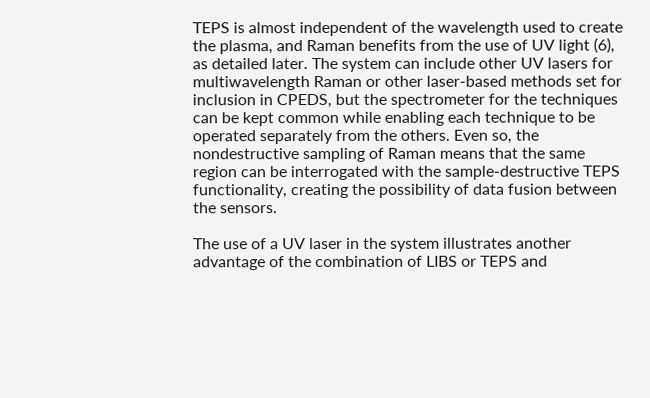TEPS is almost independent of the wavelength used to create the plasma, and Raman benefits from the use of UV light (6), as detailed later. The system can include other UV lasers for multiwavelength Raman or other laser-based methods set for inclusion in CPEDS, but the spectrometer for the techniques can be kept common while enabling each technique to be operated separately from the others. Even so, the nondestructive sampling of Raman means that the same region can be interrogated with the sample-destructive TEPS functionality, creating the possibility of data fusion between the sensors.

The use of a UV laser in the system illustrates another advantage of the combination of LIBS or TEPS and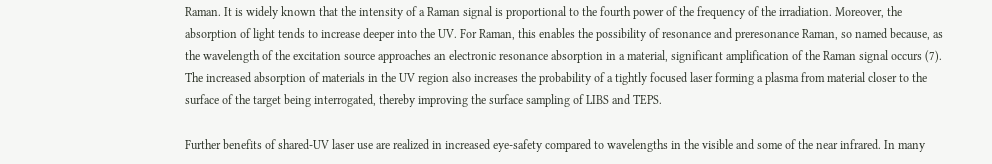Raman. It is widely known that the intensity of a Raman signal is proportional to the fourth power of the frequency of the irradiation. Moreover, the absorption of light tends to increase deeper into the UV. For Raman, this enables the possibility of resonance and preresonance Raman, so named because, as the wavelength of the excitation source approaches an electronic resonance absorption in a material, significant amplification of the Raman signal occurs (7). The increased absorption of materials in the UV region also increases the probability of a tightly focused laser forming a plasma from material closer to the surface of the target being interrogated, thereby improving the surface sampling of LIBS and TEPS.

Further benefits of shared-UV laser use are realized in increased eye-safety compared to wavelengths in the visible and some of the near infrared. In many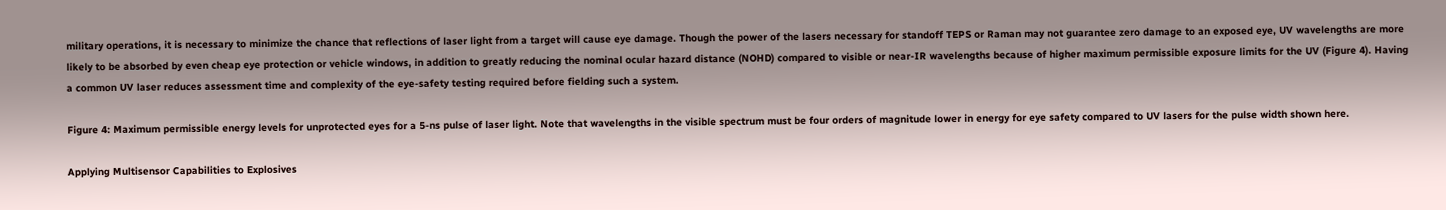military operations, it is necessary to minimize the chance that reflections of laser light from a target will cause eye damage. Though the power of the lasers necessary for standoff TEPS or Raman may not guarantee zero damage to an exposed eye, UV wavelengths are more likely to be absorbed by even cheap eye protection or vehicle windows, in addition to greatly reducing the nominal ocular hazard distance (NOHD) compared to visible or near-IR wavelengths because of higher maximum permissible exposure limits for the UV (Figure 4). Having a common UV laser reduces assessment time and complexity of the eye-safety testing required before fielding such a system.

Figure 4: Maximum permissible energy levels for unprotected eyes for a 5-ns pulse of laser light. Note that wavelengths in the visible spectrum must be four orders of magnitude lower in energy for eye safety compared to UV lasers for the pulse width shown here.

Applying Multisensor Capabilities to Explosives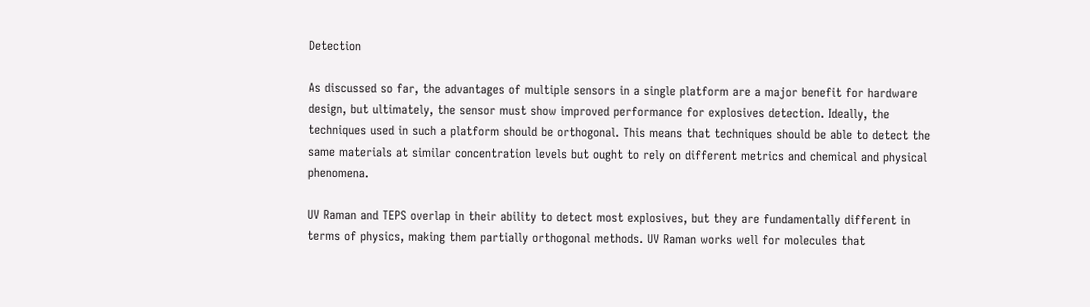Detection

As discussed so far, the advantages of multiple sensors in a single platform are a major benefit for hardware design, but ultimately, the sensor must show improved performance for explosives detection. Ideally, the techniques used in such a platform should be orthogonal. This means that techniques should be able to detect the same materials at similar concentration levels but ought to rely on different metrics and chemical and physical phenomena.

UV Raman and TEPS overlap in their ability to detect most explosives, but they are fundamentally different in terms of physics, making them partially orthogonal methods. UV Raman works well for molecules that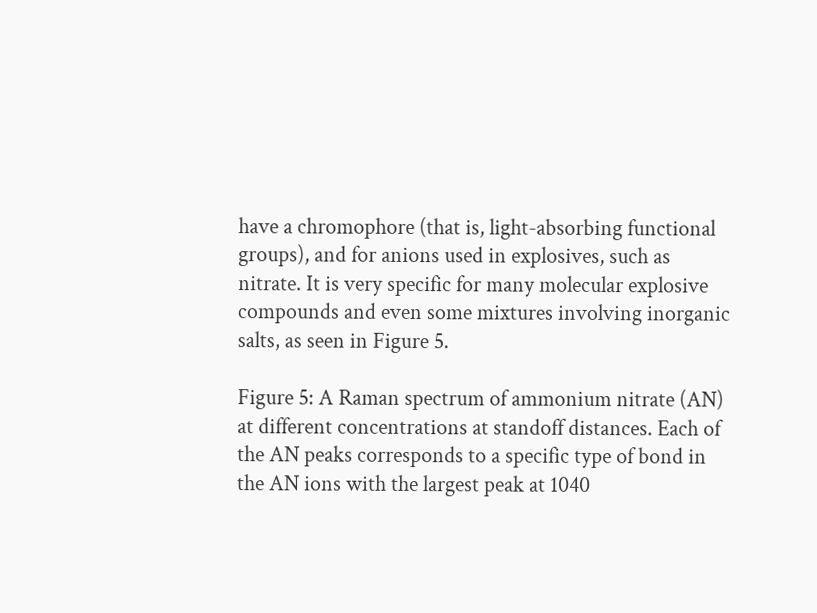have a chromophore (that is, light-absorbing functional groups), and for anions used in explosives, such as nitrate. It is very specific for many molecular explosive compounds and even some mixtures involving inorganic salts, as seen in Figure 5.

Figure 5: A Raman spectrum of ammonium nitrate (AN) at different concentrations at standoff distances. Each of the AN peaks corresponds to a specific type of bond in the AN ions with the largest peak at 1040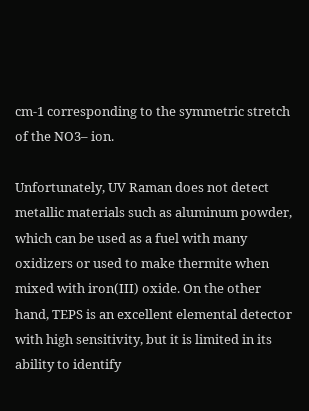cm-1 corresponding to the symmetric stretch of the NO3– ion.

Unfortunately, UV Raman does not detect metallic materials such as aluminum powder, which can be used as a fuel with many oxidizers or used to make thermite when mixed with iron(III) oxide. On the other hand, TEPS is an excellent elemental detector with high sensitivity, but it is limited in its ability to identify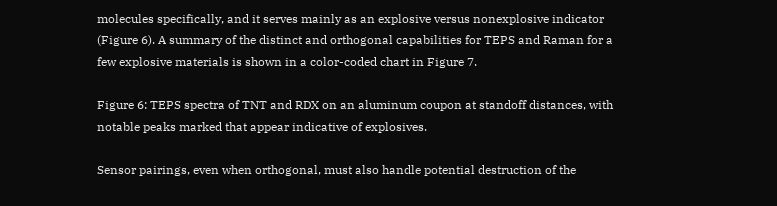molecules specifically, and it serves mainly as an explosive versus nonexplosive indicator (Figure 6). A summary of the distinct and orthogonal capabilities for TEPS and Raman for a few explosive materials is shown in a color-coded chart in Figure 7.

Figure 6: TEPS spectra of TNT and RDX on an aluminum coupon at standoff distances, with notable peaks marked that appear indicative of explosives.

Sensor pairings, even when orthogonal, must also handle potential destruction of the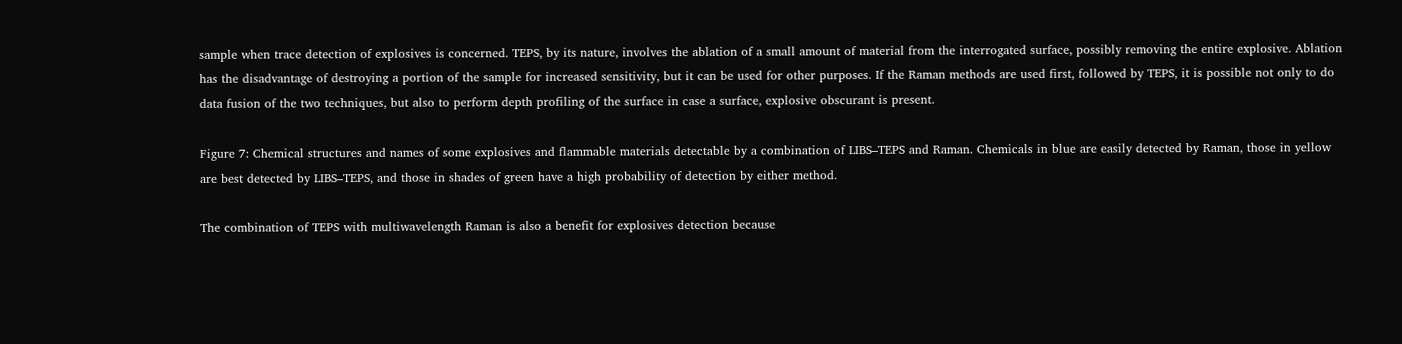sample when trace detection of explosives is concerned. TEPS, by its nature, involves the ablation of a small amount of material from the interrogated surface, possibly removing the entire explosive. Ablation has the disadvantage of destroying a portion of the sample for increased sensitivity, but it can be used for other purposes. If the Raman methods are used first, followed by TEPS, it is possible not only to do data fusion of the two techniques, but also to perform depth profiling of the surface in case a surface, explosive obscurant is present.

Figure 7: Chemical structures and names of some explosives and flammable materials detectable by a combination of LIBS–TEPS and Raman. Chemicals in blue are easily detected by Raman, those in yellow are best detected by LIBS–TEPS, and those in shades of green have a high probability of detection by either method.

The combination of TEPS with multiwavelength Raman is also a benefit for explosives detection because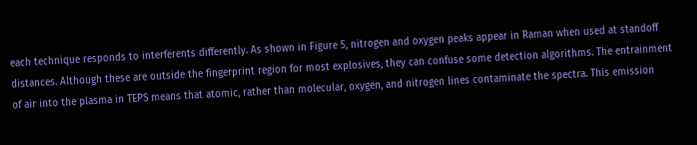each technique responds to interferents differently. As shown in Figure 5, nitrogen and oxygen peaks appear in Raman when used at standoff distances. Although these are outside the fingerprint region for most explosives, they can confuse some detection algorithms. The entrainment of air into the plasma in TEPS means that atomic, rather than molecular, oxygen, and nitrogen lines contaminate the spectra. This emission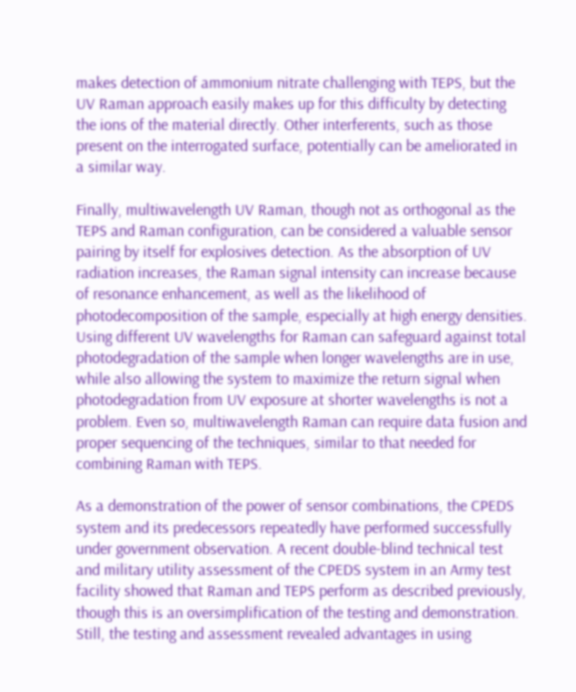makes detection of ammonium nitrate challenging with TEPS, but the UV Raman approach easily makes up for this difficulty by detecting the ions of the material directly. Other interferents, such as those present on the interrogated surface, potentially can be ameliorated in a similar way.

Finally, multiwavelength UV Raman, though not as orthogonal as the TEPS and Raman configuration, can be considered a valuable sensor pairing by itself for explosives detection. As the absorption of UV radiation increases, the Raman signal intensity can increase because of resonance enhancement, as well as the likelihood of photodecomposition of the sample, especially at high energy densities. Using different UV wavelengths for Raman can safeguard against total photodegradation of the sample when longer wavelengths are in use, while also allowing the system to maximize the return signal when photodegradation from UV exposure at shorter wavelengths is not a problem. Even so, multiwavelength Raman can require data fusion and proper sequencing of the techniques, similar to that needed for combining Raman with TEPS.

As a demonstration of the power of sensor combinations, the CPEDS system and its predecessors repeatedly have performed successfully under government observation. A recent double-blind technical test and military utility assessment of the CPEDS system in an Army test facility showed that Raman and TEPS perform as described previously, though this is an oversimplification of the testing and demonstration. Still, the testing and assessment revealed advantages in using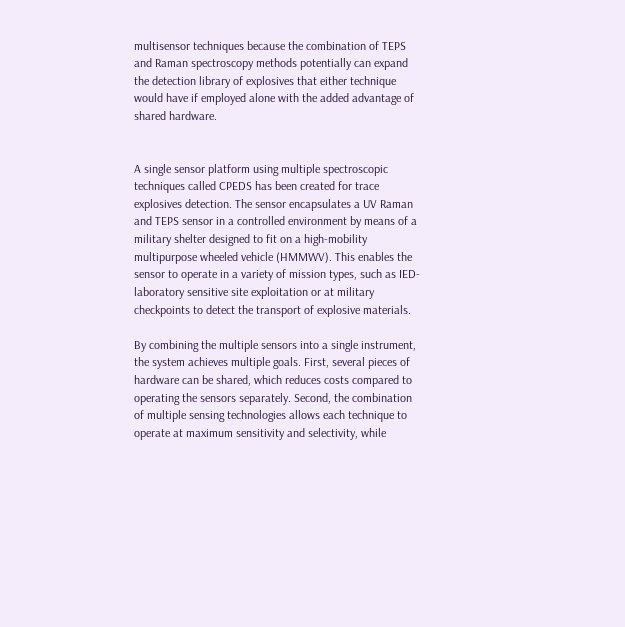multisensor techniques because the combination of TEPS and Raman spectroscopy methods potentially can expand the detection library of explosives that either technique would have if employed alone with the added advantage of shared hardware.


A single sensor platform using multiple spectroscopic techniques called CPEDS has been created for trace explosives detection. The sensor encapsulates a UV Raman and TEPS sensor in a controlled environment by means of a military shelter designed to fit on a high-mobility multipurpose wheeled vehicle (HMMWV). This enables the sensor to operate in a variety of mission types, such as IED-laboratory sensitive site exploitation or at military checkpoints to detect the transport of explosive materials.

By combining the multiple sensors into a single instrument, the system achieves multiple goals. First, several pieces of hardware can be shared, which reduces costs compared to operating the sensors separately. Second, the combination of multiple sensing technologies allows each technique to operate at maximum sensitivity and selectivity, while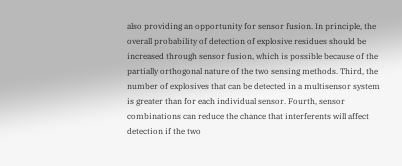also providing an opportunity for sensor fusion. In principle, the overall probability of detection of explosive residues should be increased through sensor fusion, which is possible because of the partially orthogonal nature of the two sensing methods. Third, the number of explosives that can be detected in a multisensor system is greater than for each individual sensor. Fourth, sensor combinations can reduce the chance that interferents will affect detection if the two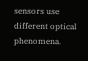sensors use different optical phenomena.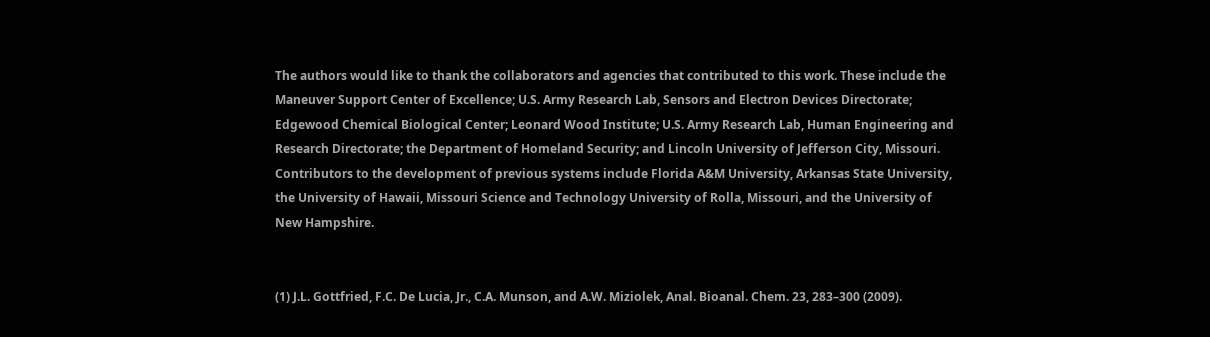The authors would like to thank the collaborators and agencies that contributed to this work. These include the Maneuver Support Center of Excellence; U.S. Army Research Lab, Sensors and Electron Devices Directorate; Edgewood Chemical Biological Center; Leonard Wood Institute; U.S. Army Research Lab, Human Engineering and Research Directorate; the Department of Homeland Security; and Lincoln University of Jefferson City, Missouri. Contributors to the development of previous systems include Florida A&M University, Arkansas State University, the University of Hawaii, Missouri Science and Technology University of Rolla, Missouri, and the University of New Hampshire.


(1) J.L. Gottfried, F.C. De Lucia, Jr., C.A. Munson, and A.W. Miziolek, Anal. Bioanal. Chem. 23, 283–300 (2009).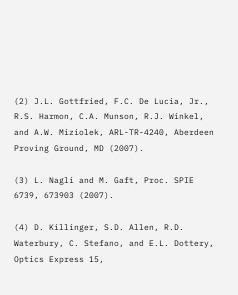(2) J.L. Gottfried, F.C. De Lucia, Jr., R.S. Harmon, C.A. Munson, R.J. Winkel, and A.W. Miziolek, ARL-TR-4240, Aberdeen Proving Ground, MD (2007).

(3) L. Nagli and M. Gaft, Proc. SPIE 6739, 673903 (2007).

(4) D. Killinger, S.D. Allen, R.D. Waterbury, C. Stefano, and E.L. Dottery, Optics Express 15,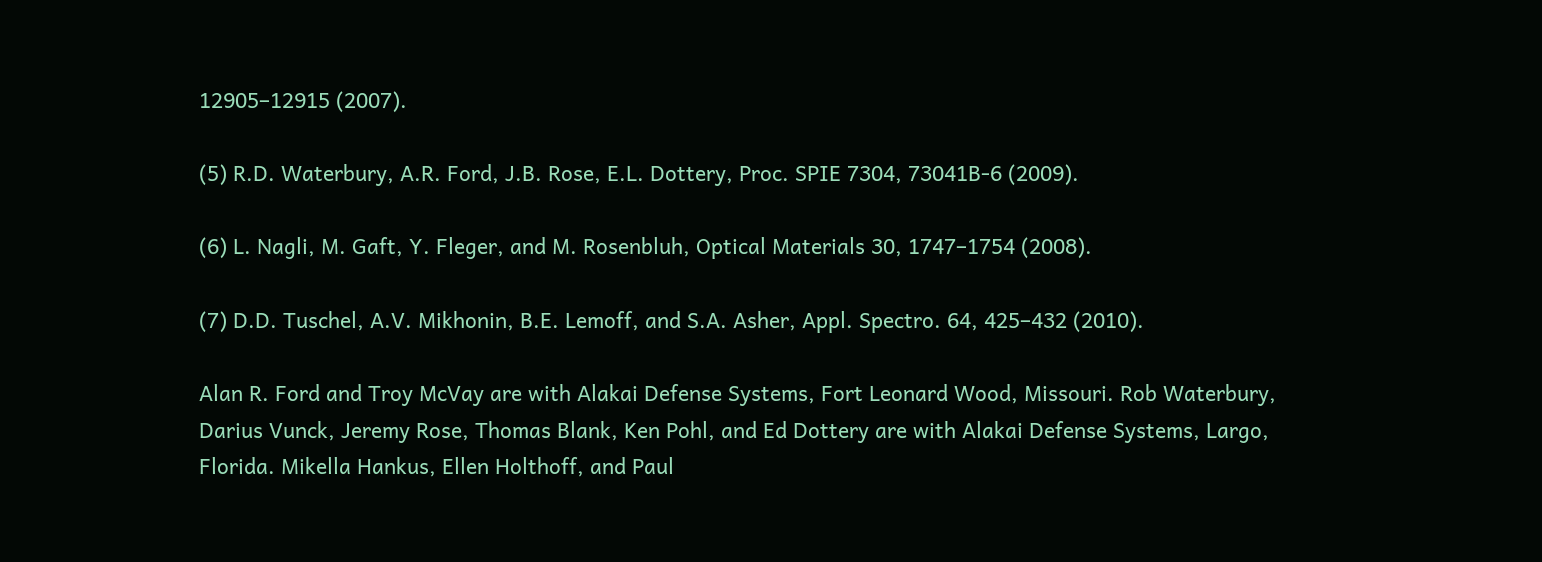12905–12915 (2007).

(5) R.D. Waterbury, A.R. Ford, J.B. Rose, E.L. Dottery, Proc. SPIE 7304, 73041B-6 (2009).

(6) L. Nagli, M. Gaft, Y. Fleger, and M. Rosenbluh, Optical Materials 30, 1747–1754 (2008).

(7) D.D. Tuschel, A.V. Mikhonin, B.E. Lemoff, and S.A. Asher, Appl. Spectro. 64, 425–432 (2010).

Alan R. Ford and Troy McVay are with Alakai Defense Systems, Fort Leonard Wood, Missouri. Rob Waterbury, Darius Vunck, Jeremy Rose, Thomas Blank, Ken Pohl, and Ed Dottery are with Alakai Defense Systems, Largo, Florida. Mikella Hankus, Ellen Holthoff, and Paul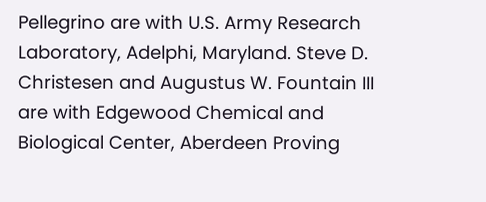Pellegrino are with U.S. Army Research Laboratory, Adelphi, Maryland. Steve D. Christesen and Augustus W. Fountain III are with Edgewood Chemical and Biological Center, Aberdeen Proving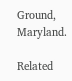Ground, Maryland.

Related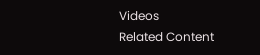Videos
Related Content